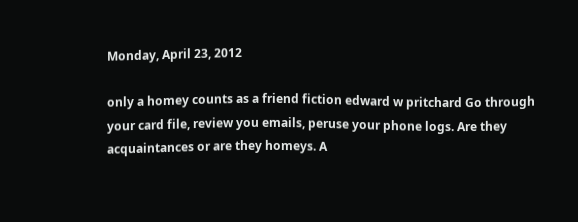Monday, April 23, 2012

only a homey counts as a friend fiction edward w pritchard Go through your card file, review you emails, peruse your phone logs. Are they acquaintances or are they homeys. A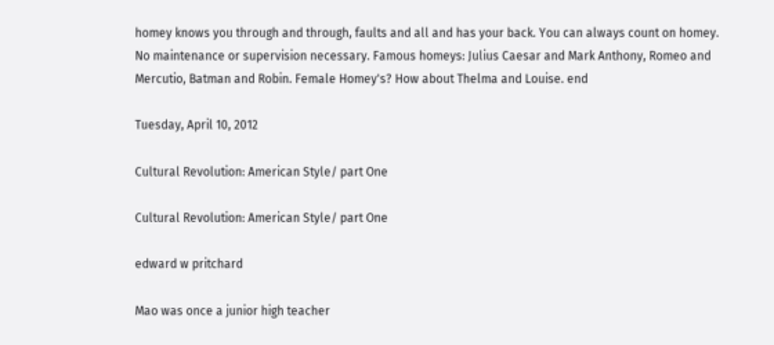homey knows you through and through, faults and all and has your back. You can always count on homey. No maintenance or supervision necessary. Famous homeys: Julius Caesar and Mark Anthony, Romeo and Mercutio, Batman and Robin. Female Homey's? How about Thelma and Louise. end

Tuesday, April 10, 2012

Cultural Revolution: American Style/ part One

Cultural Revolution: American Style/ part One

edward w pritchard

Mao was once a junior high teacher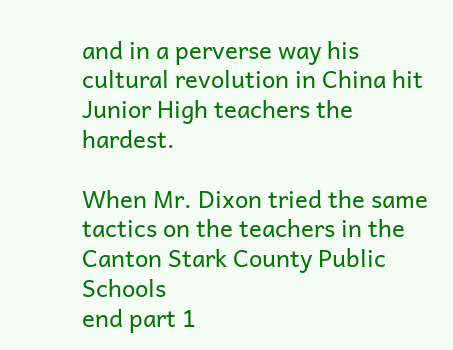and in a perverse way his cultural revolution in China hit Junior High teachers the hardest.

When Mr. Dixon tried the same tactics on the teachers in the Canton Stark County Public Schools
end part 1